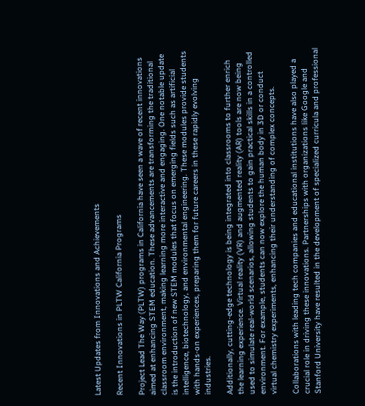Latest Updates from Innovations and Achievements

Recent Innovations in PLTW California Programs

Project Lead The Way (PLTW) programs in California have seen a wave of recent innovations aimed at enhancing STEM education. These advancements are transforming the traditional classroom environment, making learning more interactive and engaging. One notable update is the introduction of new STEM modules that focus on emerging fields such as artificial intelligence, biotechnology, and environmental engineering. These modules provide students with hands-on experiences, preparing them for future careers in these rapidly evolving industries.

Additionally, cutting-edge technology is being integrated into classrooms to further enrich the learning experience. Virtual reality (VR) and augmented reality (AR) tools are now being used to simulate real-world scenarios, allowing students to gain practical skills in a controlled environment. For example, students can now explore the human body in 3D or conduct virtual chemistry experiments, enhancing their understanding of complex concepts.

Collaborations with leading tech companies and educational institutions have also played a crucial role in driving these innovations. Partnerships with organizations like Google and Stanford University have resulted in the development of specialized curricula and professional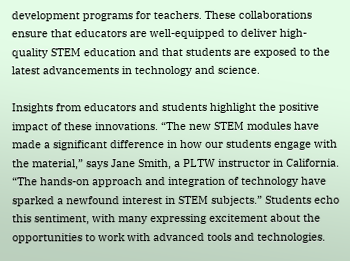development programs for teachers. These collaborations ensure that educators are well-equipped to deliver high-quality STEM education and that students are exposed to the latest advancements in technology and science.

Insights from educators and students highlight the positive impact of these innovations. “The new STEM modules have made a significant difference in how our students engage with the material,” says Jane Smith, a PLTW instructor in California. “The hands-on approach and integration of technology have sparked a newfound interest in STEM subjects.” Students echo this sentiment, with many expressing excitement about the opportunities to work with advanced tools and technologies.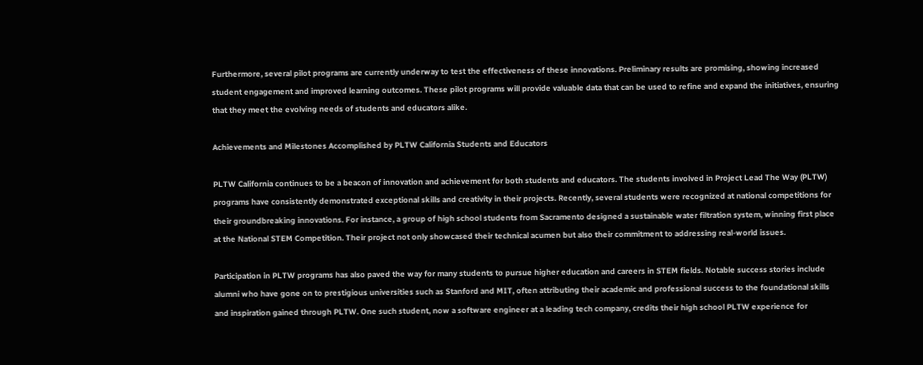Furthermore, several pilot programs are currently underway to test the effectiveness of these innovations. Preliminary results are promising, showing increased student engagement and improved learning outcomes. These pilot programs will provide valuable data that can be used to refine and expand the initiatives, ensuring that they meet the evolving needs of students and educators alike.

Achievements and Milestones Accomplished by PLTW California Students and Educators

PLTW California continues to be a beacon of innovation and achievement for both students and educators. The students involved in Project Lead The Way (PLTW) programs have consistently demonstrated exceptional skills and creativity in their projects. Recently, several students were recognized at national competitions for their groundbreaking innovations. For instance, a group of high school students from Sacramento designed a sustainable water filtration system, winning first place at the National STEM Competition. Their project not only showcased their technical acumen but also their commitment to addressing real-world issues.

Participation in PLTW programs has also paved the way for many students to pursue higher education and careers in STEM fields. Notable success stories include alumni who have gone on to prestigious universities such as Stanford and MIT, often attributing their academic and professional success to the foundational skills and inspiration gained through PLTW. One such student, now a software engineer at a leading tech company, credits their high school PLTW experience for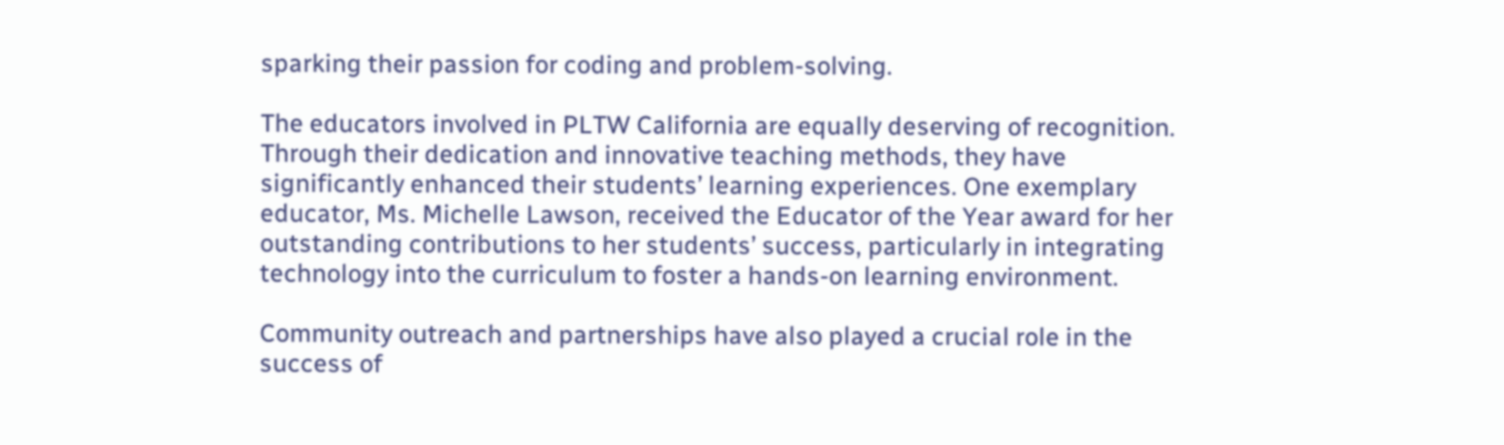sparking their passion for coding and problem-solving.

The educators involved in PLTW California are equally deserving of recognition. Through their dedication and innovative teaching methods, they have significantly enhanced their students’ learning experiences. One exemplary educator, Ms. Michelle Lawson, received the Educator of the Year award for her outstanding contributions to her students’ success, particularly in integrating technology into the curriculum to foster a hands-on learning environment.

Community outreach and partnerships have also played a crucial role in the success of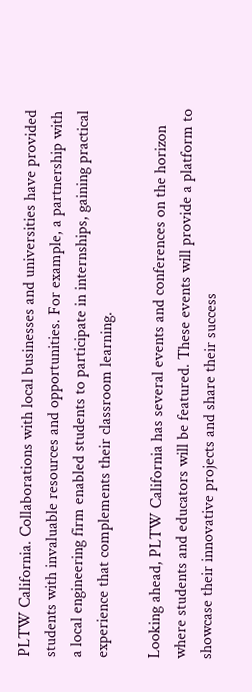PLTW California. Collaborations with local businesses and universities have provided students with invaluable resources and opportunities. For example, a partnership with a local engineering firm enabled students to participate in internships, gaining practical experience that complements their classroom learning.

Looking ahead, PLTW California has several events and conferences on the horizon where students and educators will be featured. These events will provide a platform to showcase their innovative projects and share their success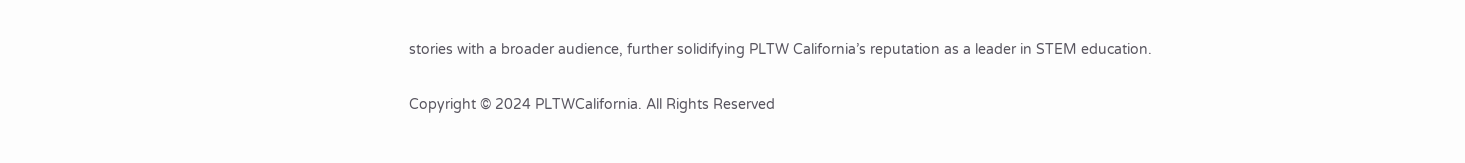stories with a broader audience, further solidifying PLTW California’s reputation as a leader in STEM education.

Copyright © 2024 PLTWCalifornia. All Rights Reserved